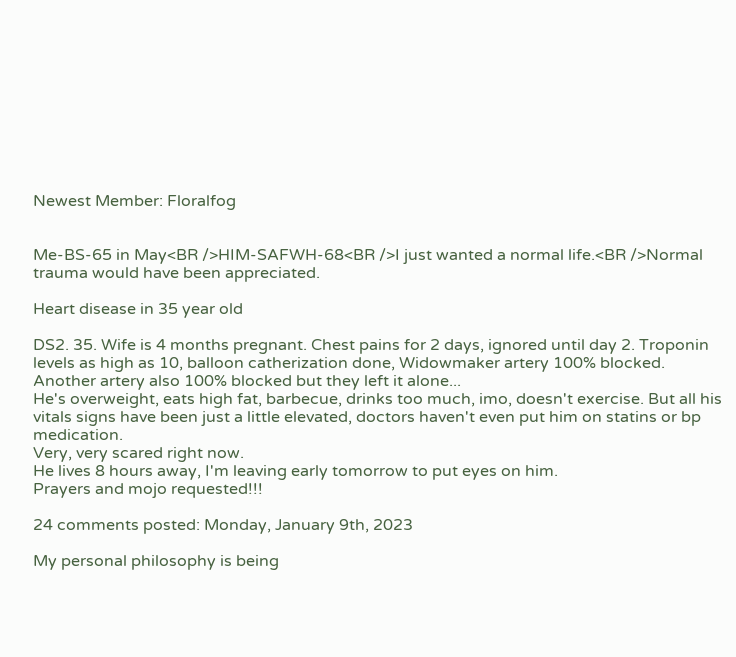Newest Member: Floralfog


Me-BS-65 in May<BR />HIM-SAFWH-68<BR />I just wanted a normal life.<BR />Normal trauma would have been appreciated.

Heart disease in 35 year old

DS2. 35. Wife is 4 months pregnant. Chest pains for 2 days, ignored until day 2. Troponin levels as high as 10, balloon catherization done, Widowmaker artery 100% blocked. Another artery also 100% blocked but they left it alone...
He's overweight, eats high fat, barbecue, drinks too much, imo, doesn't exercise. But all his vitals signs have been just a little elevated, doctors haven't even put him on statins or bp medication.
Very, very scared right now.
He lives 8 hours away, I'm leaving early tomorrow to put eyes on him.
Prayers and mojo requested!!!

24 comments posted: Monday, January 9th, 2023

My personal philosophy is being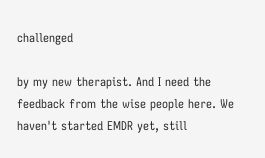challenged

by my new therapist. And I need the feedback from the wise people here. We haven't started EMDR yet, still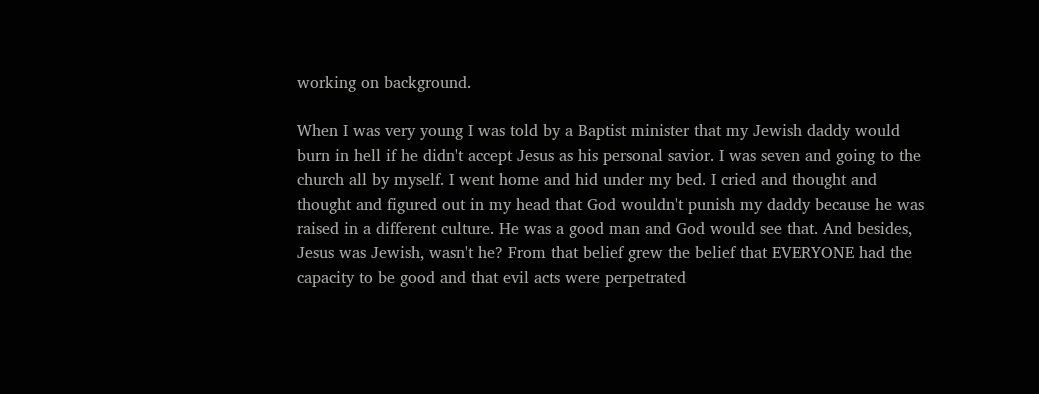working on background.

When I was very young I was told by a Baptist minister that my Jewish daddy would burn in hell if he didn't accept Jesus as his personal savior. I was seven and going to the church all by myself. I went home and hid under my bed. I cried and thought and thought and figured out in my head that God wouldn't punish my daddy because he was raised in a different culture. He was a good man and God would see that. And besides, Jesus was Jewish, wasn't he? From that belief grew the belief that EVERYONE had the capacity to be good and that evil acts were perpetrated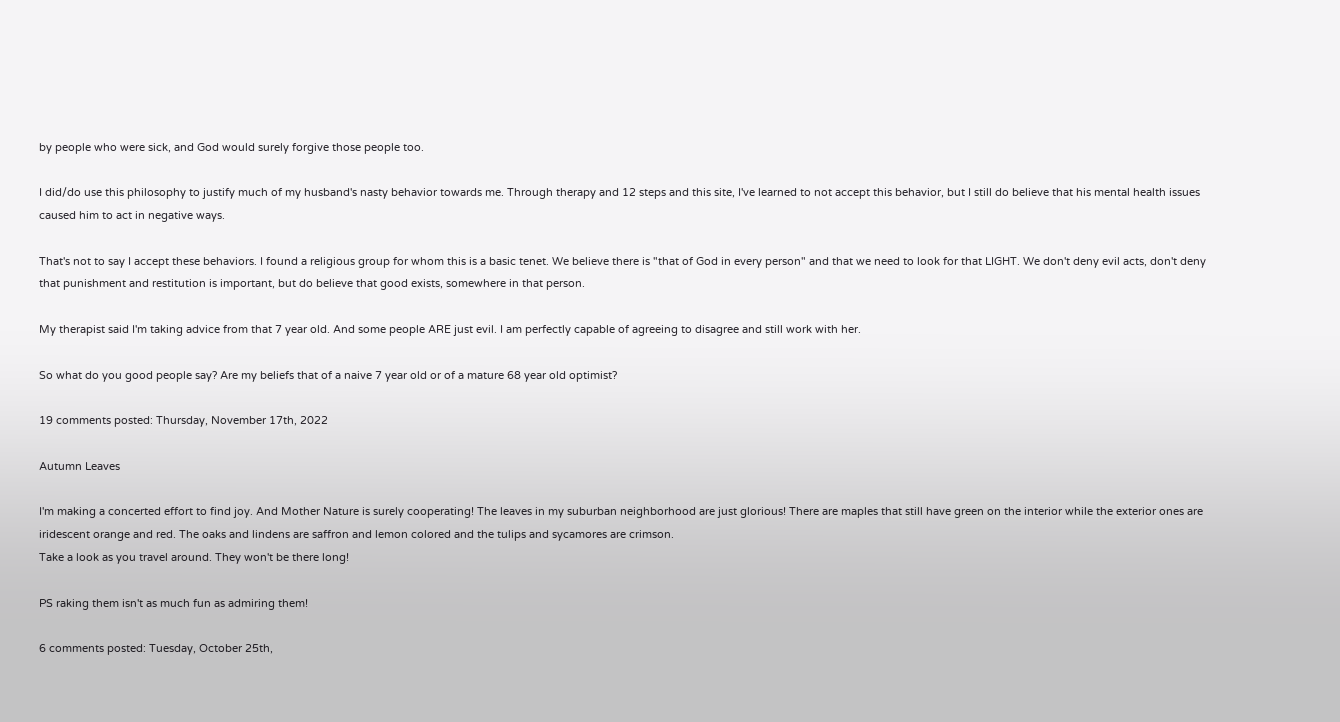by people who were sick, and God would surely forgive those people too.

I did/do use this philosophy to justify much of my husband's nasty behavior towards me. Through therapy and 12 steps and this site, I've learned to not accept this behavior, but I still do believe that his mental health issues caused him to act in negative ways.

That's not to say I accept these behaviors. I found a religious group for whom this is a basic tenet. We believe there is "that of God in every person" and that we need to look for that LIGHT. We don't deny evil acts, don't deny that punishment and restitution is important, but do believe that good exists, somewhere in that person.

My therapist said I'm taking advice from that 7 year old. And some people ARE just evil. I am perfectly capable of agreeing to disagree and still work with her.

So what do you good people say? Are my beliefs that of a naive 7 year old or of a mature 68 year old optimist?

19 comments posted: Thursday, November 17th, 2022

Autumn Leaves

I'm making a concerted effort to find joy. And Mother Nature is surely cooperating! The leaves in my suburban neighborhood are just glorious! There are maples that still have green on the interior while the exterior ones are iridescent orange and red. The oaks and lindens are saffron and lemon colored and the tulips and sycamores are crimson.
Take a look as you travel around. They won't be there long!

PS raking them isn't as much fun as admiring them!

6 comments posted: Tuesday, October 25th,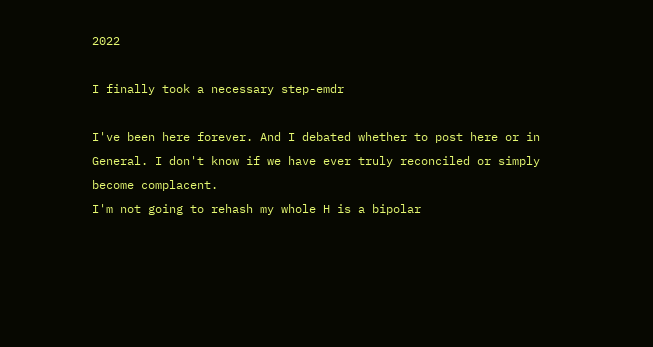2022

I finally took a necessary step-emdr

I've been here forever. And I debated whether to post here or in General. I don't know if we have ever truly reconciled or simply become complacent.
I'm not going to rehash my whole H is a bipolar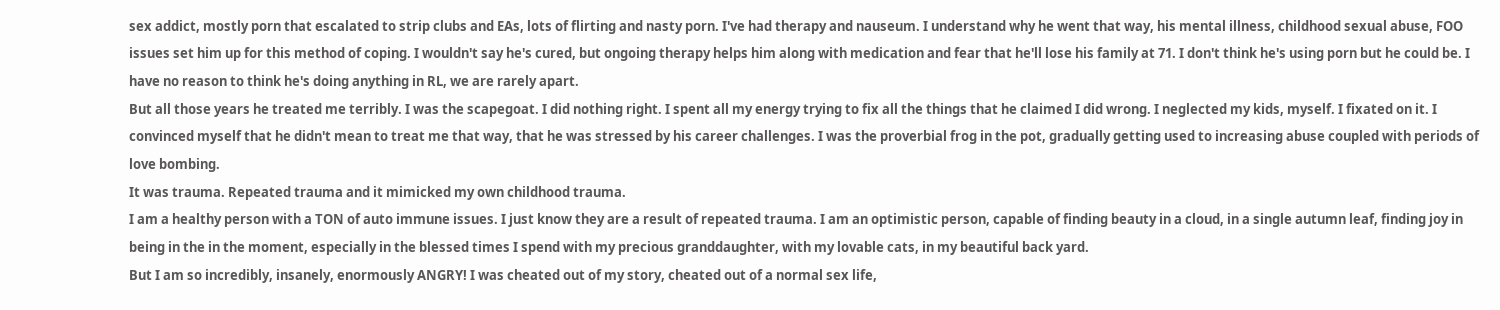sex addict, mostly porn that escalated to strip clubs and EAs, lots of flirting and nasty porn. I've had therapy and nauseum. I understand why he went that way, his mental illness, childhood sexual abuse, FOO issues set him up for this method of coping. I wouldn't say he's cured, but ongoing therapy helps him along with medication and fear that he'll lose his family at 71. I don't think he's using porn but he could be. I have no reason to think he's doing anything in RL, we are rarely apart.
But all those years he treated me terribly. I was the scapegoat. I did nothing right. I spent all my energy trying to fix all the things that he claimed I did wrong. I neglected my kids, myself. I fixated on it. I convinced myself that he didn't mean to treat me that way, that he was stressed by his career challenges. I was the proverbial frog in the pot, gradually getting used to increasing abuse coupled with periods of love bombing.
It was trauma. Repeated trauma and it mimicked my own childhood trauma.
I am a healthy person with a TON of auto immune issues. I just know they are a result of repeated trauma. I am an optimistic person, capable of finding beauty in a cloud, in a single autumn leaf, finding joy in being in the in the moment, especially in the blessed times I spend with my precious granddaughter, with my lovable cats, in my beautiful back yard.
But I am so incredibly, insanely, enormously ANGRY! I was cheated out of my story, cheated out of a normal sex life,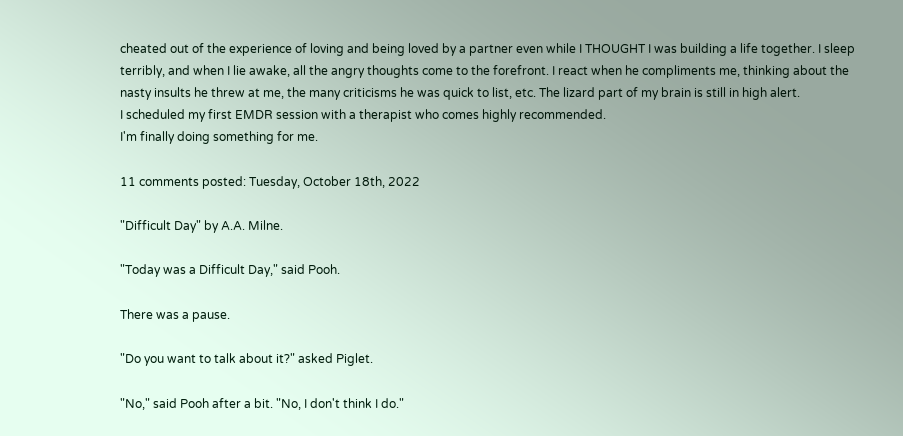cheated out of the experience of loving and being loved by a partner even while I THOUGHT I was building a life together. I sleep terribly, and when I lie awake, all the angry thoughts come to the forefront. I react when he compliments me, thinking about the nasty insults he threw at me, the many criticisms he was quick to list, etc. The lizard part of my brain is still in high alert.
I scheduled my first EMDR session with a therapist who comes highly recommended.
I'm finally doing something for me.

11 comments posted: Tuesday, October 18th, 2022

"Difficult Day" by A.A. Milne.

"Today was a Difficult Day," said Pooh.

There was a pause.

"Do you want to talk about it?" asked Piglet.

"No," said Pooh after a bit. "No, I don't think I do."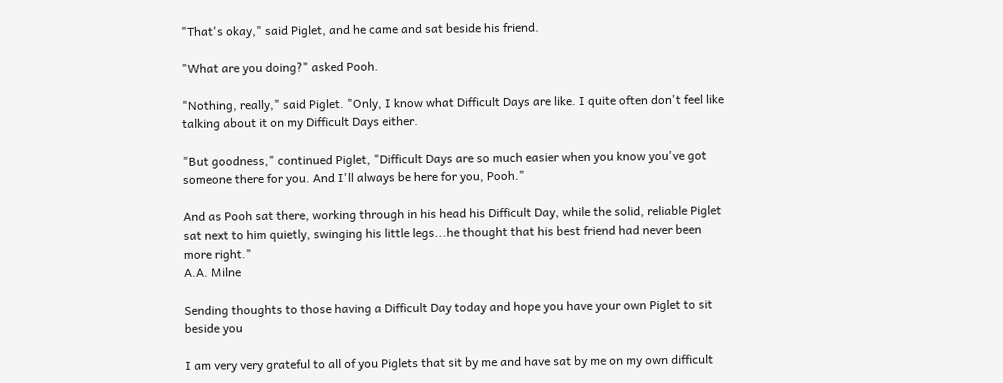"That's okay," said Piglet, and he came and sat beside his friend.

"What are you doing?" asked Pooh.

"Nothing, really," said Piglet. "Only, I know what Difficult Days are like. I quite often don't feel like talking about it on my Difficult Days either.

"But goodness," continued Piglet, "Difficult Days are so much easier when you know you've got someone there for you. And I'll always be here for you, Pooh."

And as Pooh sat there, working through in his head his Difficult Day, while the solid, reliable Piglet sat next to him quietly, swinging his little legs...he thought that his best friend had never been more right."
A.A. Milne

Sending thoughts to those having a Difficult Day today and hope you have your own Piglet to sit beside you

I am very very grateful to all of you Piglets that sit by me and have sat by me on my own difficult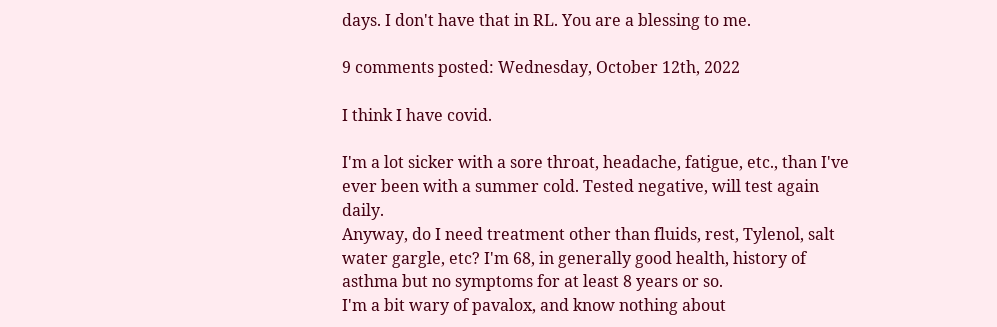days. I don't have that in RL. You are a blessing to me.

9 comments posted: Wednesday, October 12th, 2022

I think I have covid.

I'm a lot sicker with a sore throat, headache, fatigue, etc., than I've ever been with a summer cold. Tested negative, will test again daily.
Anyway, do I need treatment other than fluids, rest, Tylenol, salt water gargle, etc? I'm 68, in generally good health, history of asthma but no symptoms for at least 8 years or so.
I'm a bit wary of pavalox, and know nothing about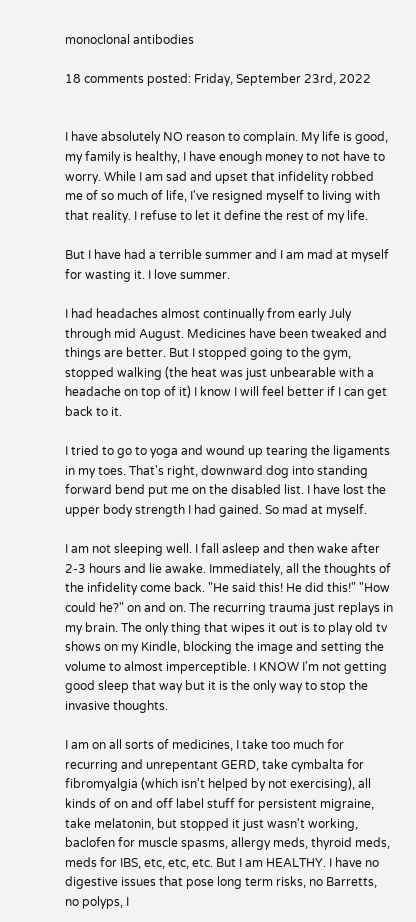monoclonal antibodies

18 comments posted: Friday, September 23rd, 2022


I have absolutely NO reason to complain. My life is good, my family is healthy, I have enough money to not have to worry. While I am sad and upset that infidelity robbed me of so much of life, I've resigned myself to living with that reality. I refuse to let it define the rest of my life.

But I have had a terrible summer and I am mad at myself for wasting it. I love summer.

I had headaches almost continually from early July through mid August. Medicines have been tweaked and things are better. But I stopped going to the gym, stopped walking (the heat was just unbearable with a headache on top of it) I know I will feel better if I can get back to it.

I tried to go to yoga and wound up tearing the ligaments in my toes. That's right, downward dog into standing forward bend put me on the disabled list. I have lost the upper body strength I had gained. So mad at myself.

I am not sleeping well. I fall asleep and then wake after 2-3 hours and lie awake. Immediately, all the thoughts of the infidelity come back. "He said this! He did this!" "How could he?" on and on. The recurring trauma just replays in my brain. The only thing that wipes it out is to play old tv shows on my Kindle, blocking the image and setting the volume to almost imperceptible. I KNOW I'm not getting good sleep that way but it is the only way to stop the invasive thoughts.

I am on all sorts of medicines, I take too much for recurring and unrepentant GERD, take cymbalta for fibromyalgia (which isn't helped by not exercising), all kinds of on and off label stuff for persistent migraine, take melatonin, but stopped it just wasn't working, baclofen for muscle spasms, allergy meds, thyroid meds, meds for IBS, etc, etc, etc. But I am HEALTHY. I have no digestive issues that pose long term risks, no Barretts, no polyps, I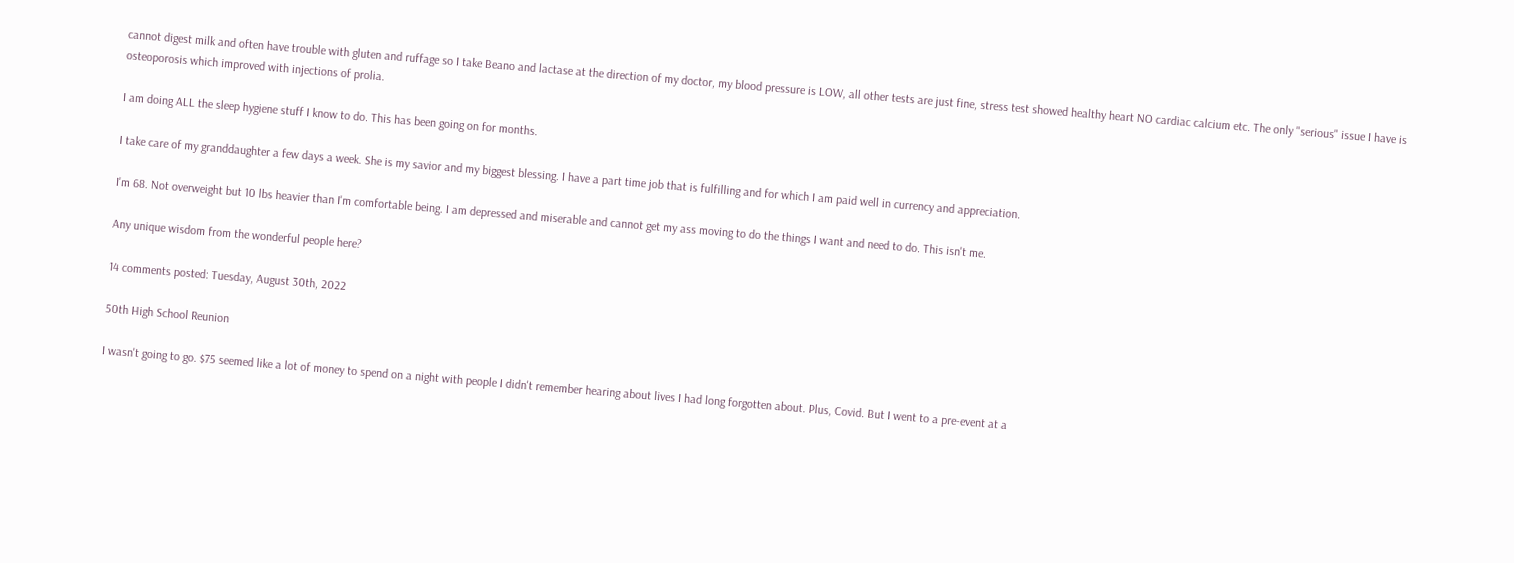cannot digest milk and often have trouble with gluten and ruffage so I take Beano and lactase at the direction of my doctor, my blood pressure is LOW, all other tests are just fine, stress test showed healthy heart NO cardiac calcium etc. The only "serious" issue I have is osteoporosis which improved with injections of prolia.

I am doing ALL the sleep hygiene stuff I know to do. This has been going on for months.

I take care of my granddaughter a few days a week. She is my savior and my biggest blessing. I have a part time job that is fulfilling and for which I am paid well in currency and appreciation.

I'm 68. Not overweight but 10 lbs heavier than I'm comfortable being. I am depressed and miserable and cannot get my ass moving to do the things I want and need to do. This isn't me.

Any unique wisdom from the wonderful people here?

14 comments posted: Tuesday, August 30th, 2022

50th High School Reunion

I wasn't going to go. $75 seemed like a lot of money to spend on a night with people I didn't remember hearing about lives I had long forgotten about. Plus, Covid. But I went to a pre-event at a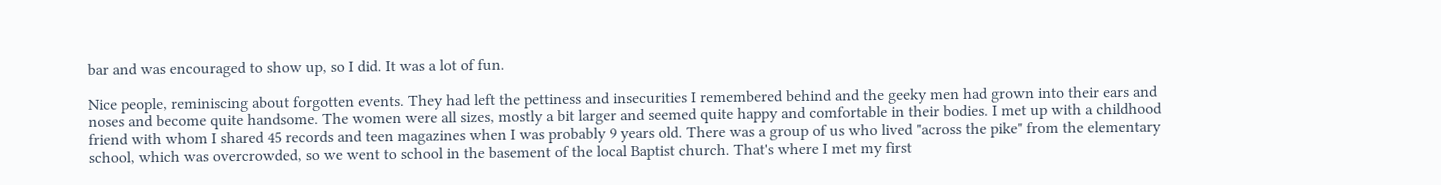bar and was encouraged to show up, so I did. It was a lot of fun.

Nice people, reminiscing about forgotten events. They had left the pettiness and insecurities I remembered behind and the geeky men had grown into their ears and noses and become quite handsome. The women were all sizes, mostly a bit larger and seemed quite happy and comfortable in their bodies. I met up with a childhood friend with whom I shared 45 records and teen magazines when I was probably 9 years old. There was a group of us who lived "across the pike" from the elementary school, which was overcrowded, so we went to school in the basement of the local Baptist church. That's where I met my first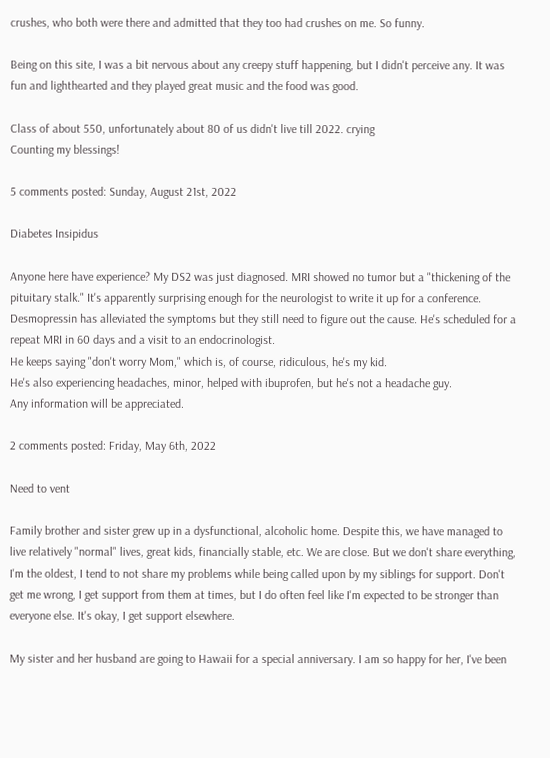crushes, who both were there and admitted that they too had crushes on me. So funny.

Being on this site, I was a bit nervous about any creepy stuff happening, but I didn't perceive any. It was fun and lighthearted and they played great music and the food was good.

Class of about 550, unfortunately about 80 of us didn't live till 2022. crying
Counting my blessings!

5 comments posted: Sunday, August 21st, 2022

Diabetes Insipidus

Anyone here have experience? My DS2 was just diagnosed. MRI showed no tumor but a "thickening of the pituitary stalk." It's apparently surprising enough for the neurologist to write it up for a conference.
Desmopressin has alleviated the symptoms but they still need to figure out the cause. He's scheduled for a repeat MRI in 60 days and a visit to an endocrinologist.
He keeps saying "don't worry Mom," which is, of course, ridiculous, he's my kid.
He's also experiencing headaches, minor, helped with ibuprofen, but he's not a headache guy.
Any information will be appreciated.

2 comments posted: Friday, May 6th, 2022

Need to vent

Family brother and sister grew up in a dysfunctional, alcoholic home. Despite this, we have managed to live relatively "normal" lives, great kids, financially stable, etc. We are close. But we don't share everything, I'm the oldest, I tend to not share my problems while being called upon by my siblings for support. Don't get me wrong, I get support from them at times, but I do often feel like I'm expected to be stronger than everyone else. It's okay, I get support elsewhere.

My sister and her husband are going to Hawaii for a special anniversary. I am so happy for her, I've been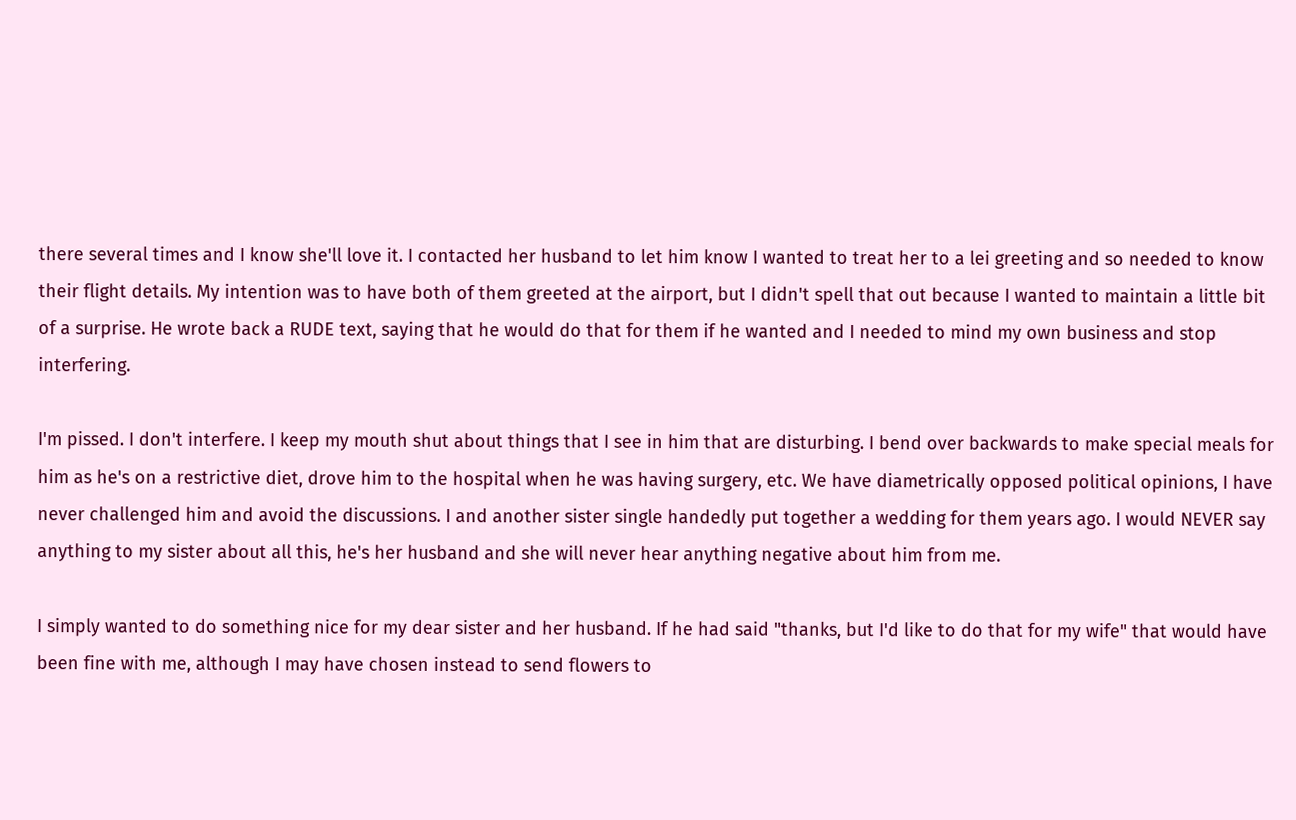there several times and I know she'll love it. I contacted her husband to let him know I wanted to treat her to a lei greeting and so needed to know their flight details. My intention was to have both of them greeted at the airport, but I didn't spell that out because I wanted to maintain a little bit of a surprise. He wrote back a RUDE text, saying that he would do that for them if he wanted and I needed to mind my own business and stop interfering.

I'm pissed. I don't interfere. I keep my mouth shut about things that I see in him that are disturbing. I bend over backwards to make special meals for him as he's on a restrictive diet, drove him to the hospital when he was having surgery, etc. We have diametrically opposed political opinions, I have never challenged him and avoid the discussions. I and another sister single handedly put together a wedding for them years ago. I would NEVER say anything to my sister about all this, he's her husband and she will never hear anything negative about him from me.

I simply wanted to do something nice for my dear sister and her husband. If he had said "thanks, but I'd like to do that for my wife" that would have been fine with me, although I may have chosen instead to send flowers to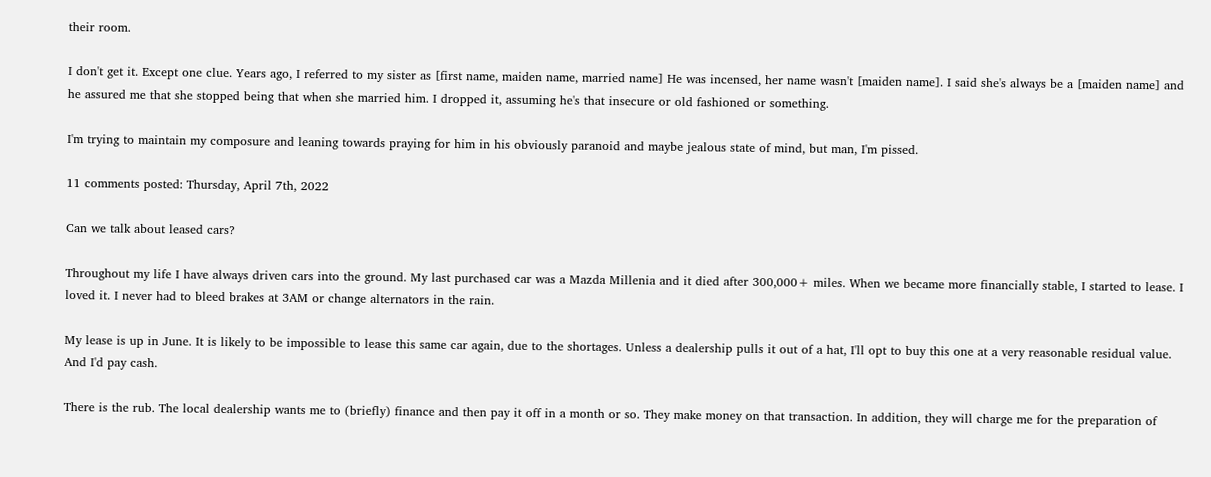their room.

I don't get it. Except one clue. Years ago, I referred to my sister as [first name, maiden name, married name] He was incensed, her name wasn't [maiden name]. I said she's always be a [maiden name] and he assured me that she stopped being that when she married him. I dropped it, assuming he's that insecure or old fashioned or something.

I'm trying to maintain my composure and leaning towards praying for him in his obviously paranoid and maybe jealous state of mind, but man, I'm pissed.

11 comments posted: Thursday, April 7th, 2022

Can we talk about leased cars?

Throughout my life I have always driven cars into the ground. My last purchased car was a Mazda Millenia and it died after 300,000+ miles. When we became more financially stable, I started to lease. I loved it. I never had to bleed brakes at 3AM or change alternators in the rain.

My lease is up in June. It is likely to be impossible to lease this same car again, due to the shortages. Unless a dealership pulls it out of a hat, I'll opt to buy this one at a very reasonable residual value. And I'd pay cash.

There is the rub. The local dealership wants me to (briefly) finance and then pay it off in a month or so. They make money on that transaction. In addition, they will charge me for the preparation of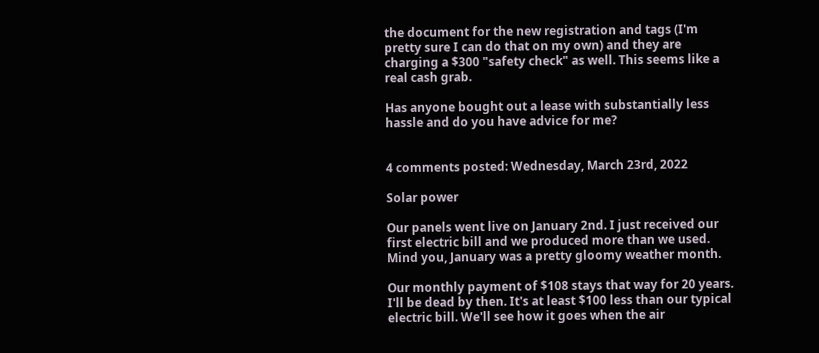the document for the new registration and tags (I'm pretty sure I can do that on my own) and they are charging a $300 "safety check" as well. This seems like a real cash grab.

Has anyone bought out a lease with substantially less hassle and do you have advice for me?


4 comments posted: Wednesday, March 23rd, 2022

Solar power

Our panels went live on January 2nd. I just received our first electric bill and we produced more than we used. Mind you, January was a pretty gloomy weather month.

Our monthly payment of $108 stays that way for 20 years. I'll be dead by then. It's at least $100 less than our typical electric bill. We'll see how it goes when the air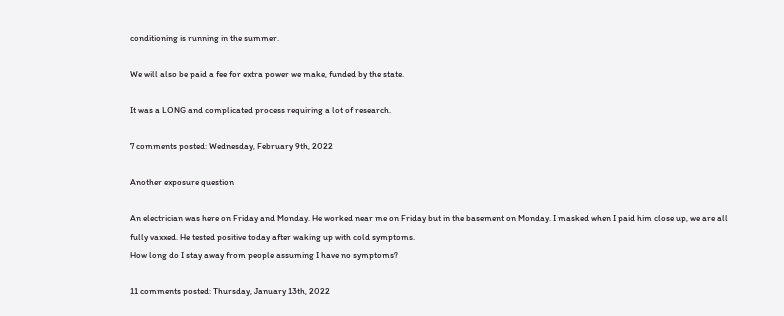conditioning is running in the summer.

We will also be paid a fee for extra power we make, funded by the state.

It was a LONG and complicated process requiring a lot of research.

7 comments posted: Wednesday, February 9th, 2022

Another exposure question

An electrician was here on Friday and Monday. He worked near me on Friday but in the basement on Monday. I masked when I paid him close up, we are all fully vaxxed. He tested positive today after waking up with cold symptoms.
How long do I stay away from people assuming I have no symptoms?

11 comments posted: Thursday, January 13th, 2022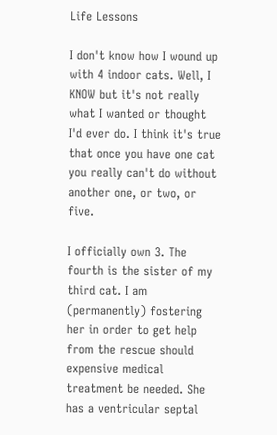Life Lessons

I don't know how I wound up with 4 indoor cats. Well, I KNOW but it's not really what I wanted or thought I'd ever do. I think it's true that once you have one cat you really can't do without another one, or two, or five.

I officially own 3. The fourth is the sister of my third cat. I am (permanently) fostering her in order to get help from the rescue should expensive medical treatment be needed. She has a ventricular septal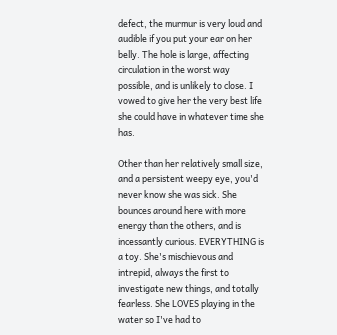defect, the murmur is very loud and audible if you put your ear on her belly. The hole is large, affecting circulation in the worst way possible, and is unlikely to close. I vowed to give her the very best life she could have in whatever time she has.

Other than her relatively small size, and a persistent weepy eye, you'd never know she was sick. She bounces around here with more energy than the others, and is incessantly curious. EVERYTHING is a toy. She's mischievous and intrepid, always the first to investigate new things, and totally fearless. She LOVES playing in the water so I've had to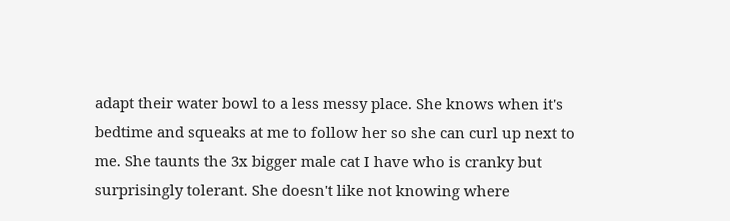adapt their water bowl to a less messy place. She knows when it's bedtime and squeaks at me to follow her so she can curl up next to me. She taunts the 3x bigger male cat I have who is cranky but surprisingly tolerant. She doesn't like not knowing where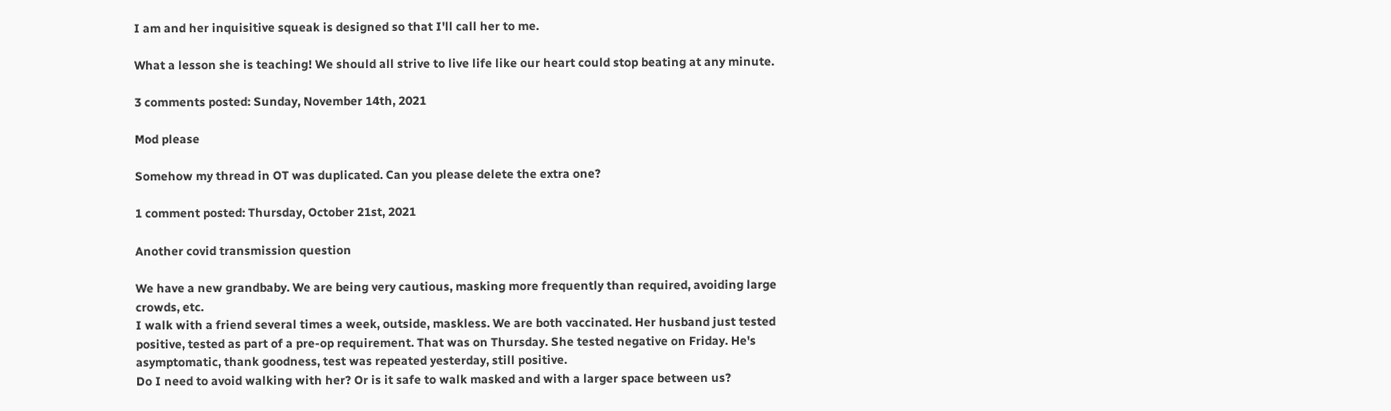I am and her inquisitive squeak is designed so that I'll call her to me.

What a lesson she is teaching! We should all strive to live life like our heart could stop beating at any minute.

3 comments posted: Sunday, November 14th, 2021

Mod please

Somehow my thread in OT was duplicated. Can you please delete the extra one?

1 comment posted: Thursday, October 21st, 2021

Another covid transmission question

We have a new grandbaby. We are being very cautious, masking more frequently than required, avoiding large crowds, etc.
I walk with a friend several times a week, outside, maskless. We are both vaccinated. Her husband just tested positive, tested as part of a pre-op requirement. That was on Thursday. She tested negative on Friday. He's asymptomatic, thank goodness, test was repeated yesterday, still positive.
Do I need to avoid walking with her? Or is it safe to walk masked and with a larger space between us?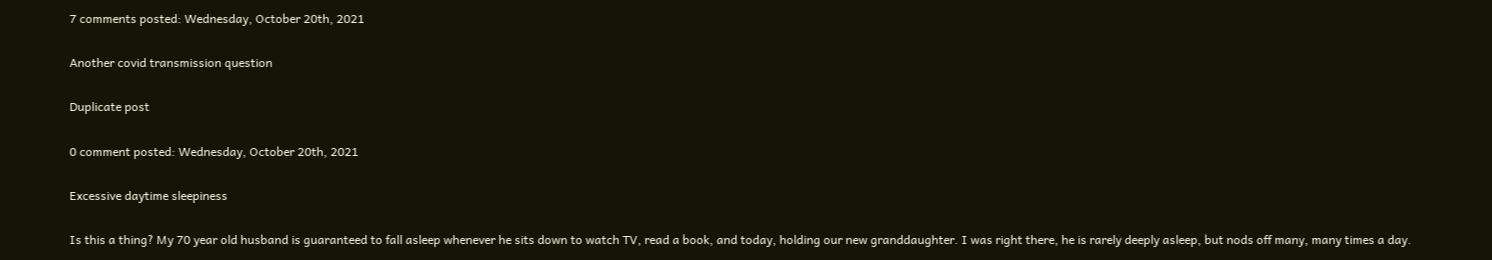7 comments posted: Wednesday, October 20th, 2021

Another covid transmission question

Duplicate post

0 comment posted: Wednesday, October 20th, 2021

Excessive daytime sleepiness

Is this a thing? My 70 year old husband is guaranteed to fall asleep whenever he sits down to watch TV, read a book, and today, holding our new granddaughter. I was right there, he is rarely deeply asleep, but nods off many, many times a day.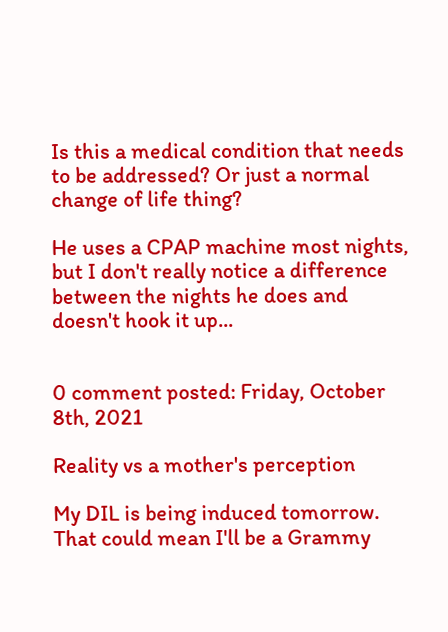Is this a medical condition that needs to be addressed? Or just a normal change of life thing?

He uses a CPAP machine most nights, but I don't really notice a difference between the nights he does and doesn't hook it up...


0 comment posted: Friday, October 8th, 2021

Reality vs a mother's perception

My DIL is being induced tomorrow. That could mean I'll be a Grammy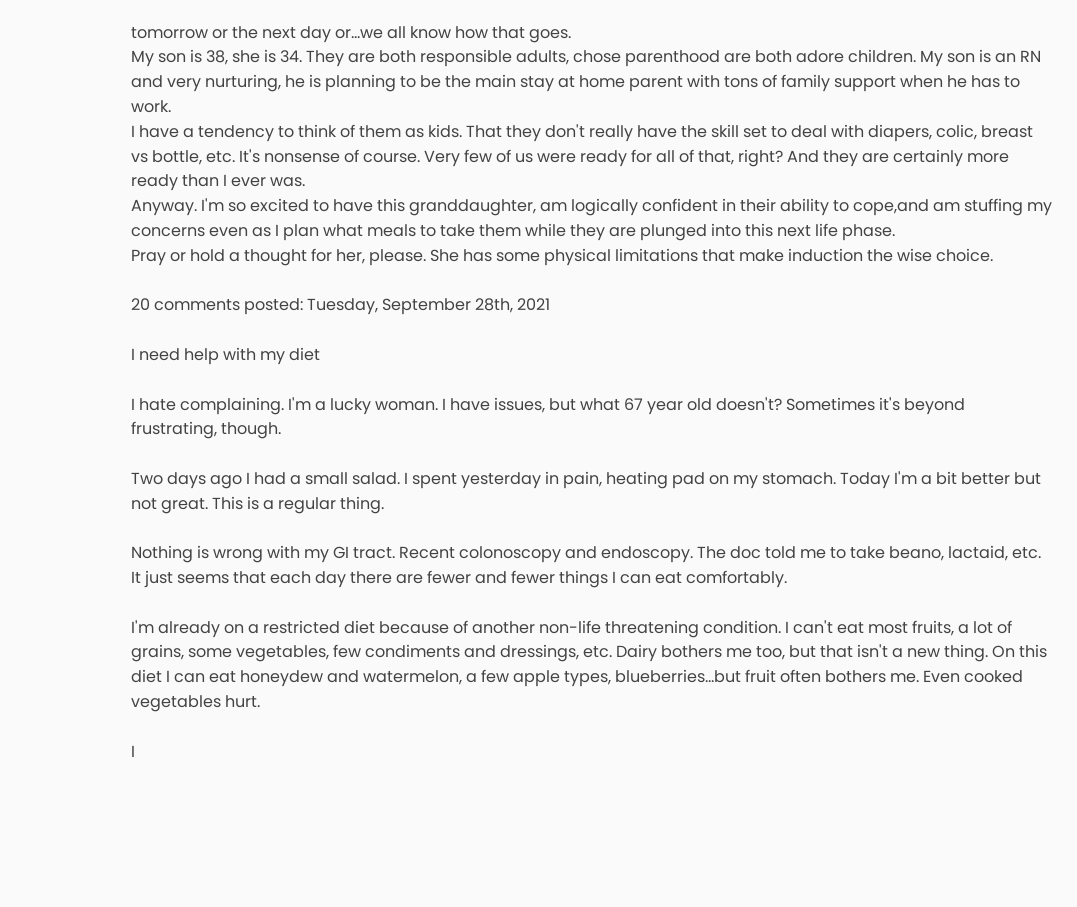tomorrow or the next day or...we all know how that goes.
My son is 38, she is 34. They are both responsible adults, chose parenthood are both adore children. My son is an RN and very nurturing, he is planning to be the main stay at home parent with tons of family support when he has to work.
I have a tendency to think of them as kids. That they don't really have the skill set to deal with diapers, colic, breast vs bottle, etc. It's nonsense of course. Very few of us were ready for all of that, right? And they are certainly more ready than I ever was.
Anyway. I'm so excited to have this granddaughter, am logically confident in their ability to cope,and am stuffing my concerns even as I plan what meals to take them while they are plunged into this next life phase.
Pray or hold a thought for her, please. She has some physical limitations that make induction the wise choice.

20 comments posted: Tuesday, September 28th, 2021

I need help with my diet

I hate complaining. I'm a lucky woman. I have issues, but what 67 year old doesn't? Sometimes it's beyond frustrating, though.

Two days ago I had a small salad. I spent yesterday in pain, heating pad on my stomach. Today I'm a bit better but not great. This is a regular thing.

Nothing is wrong with my GI tract. Recent colonoscopy and endoscopy. The doc told me to take beano, lactaid, etc. It just seems that each day there are fewer and fewer things I can eat comfortably.

I'm already on a restricted diet because of another non-life threatening condition. I can't eat most fruits, a lot of grains, some vegetables, few condiments and dressings, etc. Dairy bothers me too, but that isn't a new thing. On this diet I can eat honeydew and watermelon, a few apple types, blueberries...but fruit often bothers me. Even cooked vegetables hurt.

I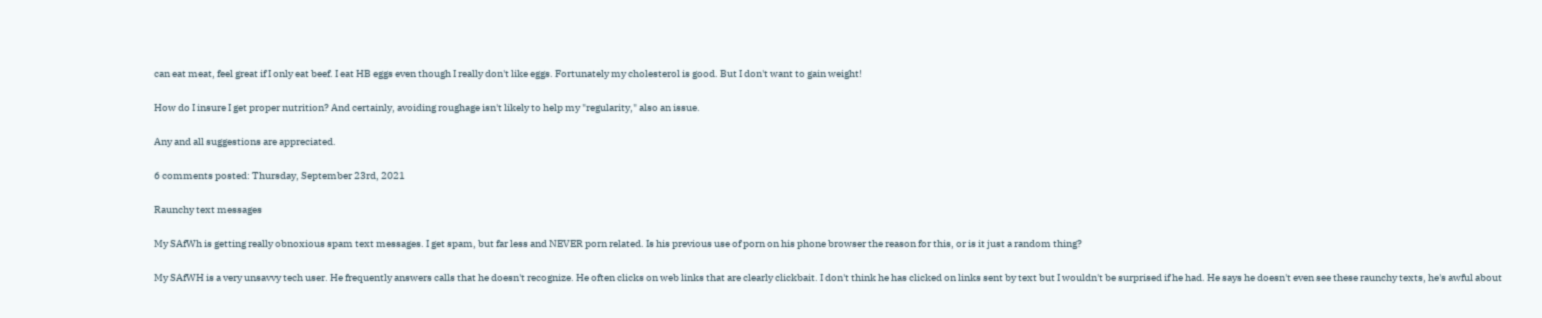can eat meat, feel great if I only eat beef. I eat HB eggs even though I really don't like eggs. Fortunately my cholesterol is good. But I don't want to gain weight!

How do I insure I get proper nutrition? And certainly, avoiding roughage isn't likely to help my "regularity," also an issue.

Any and all suggestions are appreciated.

6 comments posted: Thursday, September 23rd, 2021

Raunchy text messages

My SAfWh is getting really obnoxious spam text messages. I get spam, but far less and NEVER porn related. Is his previous use of porn on his phone browser the reason for this, or is it just a random thing?

My SAfWH is a very unsavvy tech user. He frequently answers calls that he doesn't recognize. He often clicks on web links that are clearly clickbait. I don't think he has clicked on links sent by text but I wouldn't be surprised if he had. He says he doesn't even see these raunchy texts, he's awful about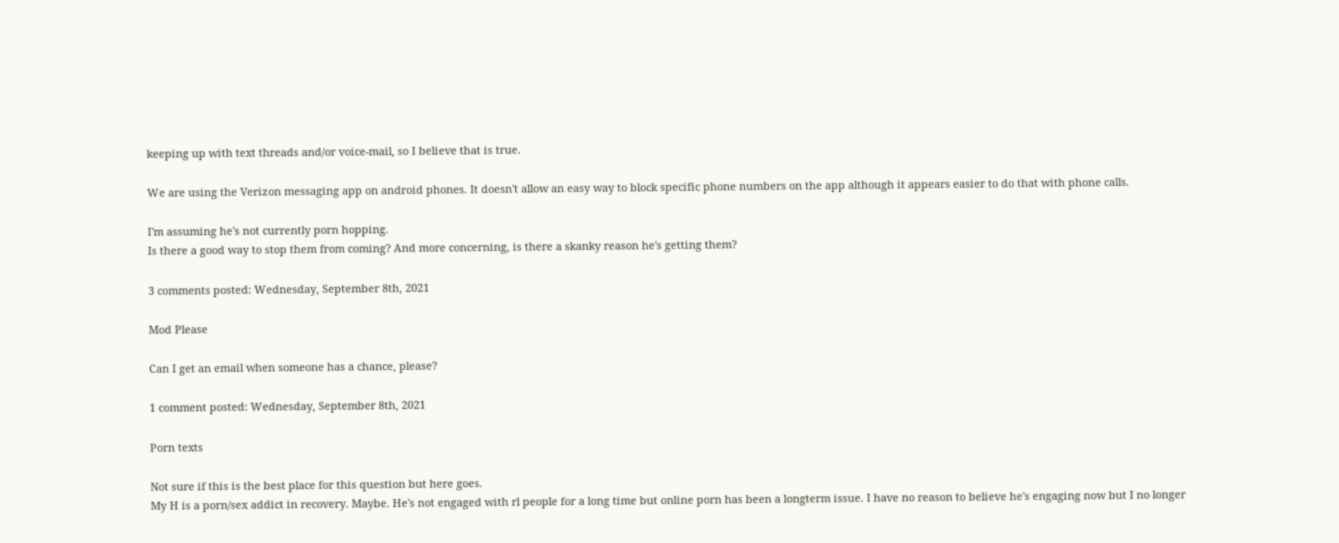keeping up with text threads and/or voice-mail, so I believe that is true.

We are using the Verizon messaging app on android phones. It doesn't allow an easy way to block specific phone numbers on the app although it appears easier to do that with phone calls.

I'm assuming he's not currently porn hopping.
Is there a good way to stop them from coming? And more concerning, is there a skanky reason he's getting them?

3 comments posted: Wednesday, September 8th, 2021

Mod Please

Can I get an email when someone has a chance, please?

1 comment posted: Wednesday, September 8th, 2021

Porn texts

Not sure if this is the best place for this question but here goes.
My H is a porn/sex addict in recovery. Maybe. He's not engaged with rl people for a long time but online porn has been a longterm issue. I have no reason to believe he's engaging now but I no longer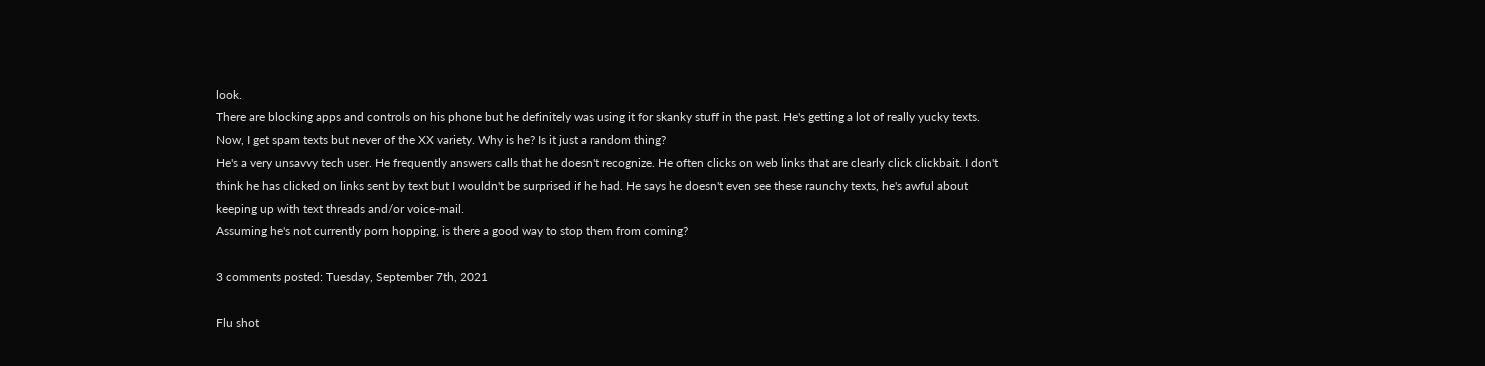look.
There are blocking apps and controls on his phone but he definitely was using it for skanky stuff in the past. He's getting a lot of really yucky texts. Now, I get spam texts but never of the XX variety. Why is he? Is it just a random thing?
He's a very unsavvy tech user. He frequently answers calls that he doesn't recognize. He often clicks on web links that are clearly click clickbait. I don't think he has clicked on links sent by text but I wouldn't be surprised if he had. He says he doesn't even see these raunchy texts, he's awful about keeping up with text threads and/or voice-mail.
Assuming he's not currently porn hopping, is there a good way to stop them from coming?

3 comments posted: Tuesday, September 7th, 2021

Flu shot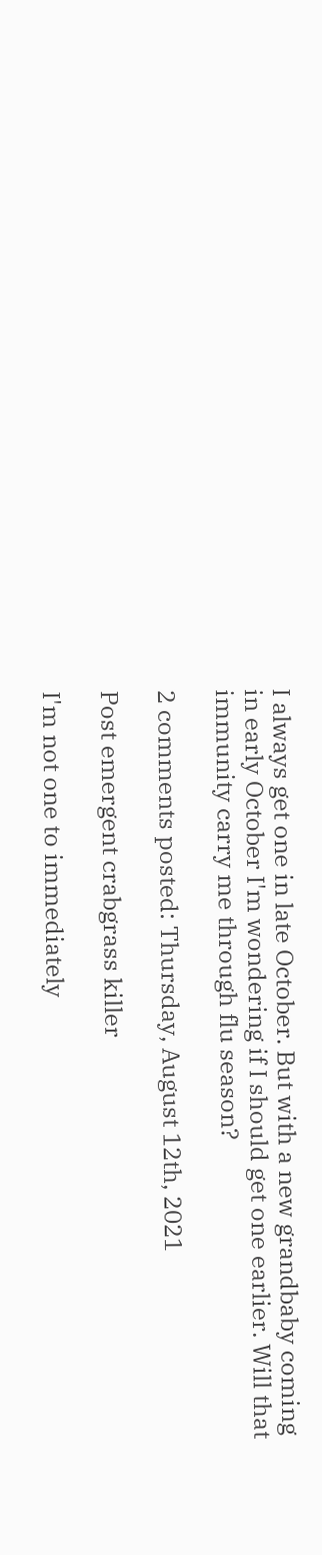I always get one in late October. But with a new grandbaby coming in early October I'm wondering if I should get one earlier. Will that immunity carry me through flu season?

2 comments posted: Thursday, August 12th, 2021

Post emergent crabgrass killer

I'm not one to immediately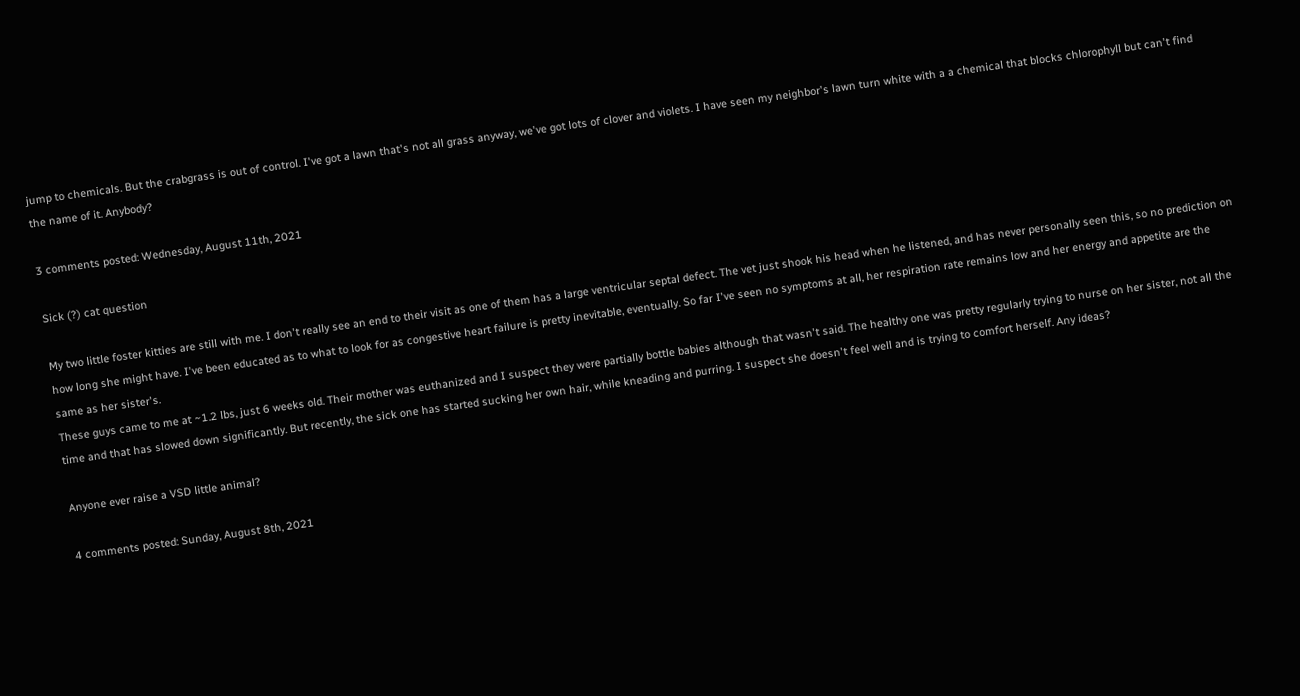jump to chemicals. But the crabgrass is out of control. I've got a lawn that's not all grass anyway, we've got lots of clover and violets. I have seen my neighbor's lawn turn white with a a chemical that blocks chlorophyll but can't find the name of it. Anybody?

3 comments posted: Wednesday, August 11th, 2021

Sick (?) cat question

My two little foster kitties are still with me. I don't really see an end to their visit as one of them has a large ventricular septal defect. The vet just shook his head when he listened, and has never personally seen this, so no prediction on how long she might have. I've been educated as to what to look for as congestive heart failure is pretty inevitable, eventually. So far I've seen no symptoms at all, her respiration rate remains low and her energy and appetite are the same as her sister's.
These guys came to me at ~1.2 lbs, just 6 weeks old. Their mother was euthanized and I suspect they were partially bottle babies although that wasn't said. The healthy one was pretty regularly trying to nurse on her sister, not all the time and that has slowed down significantly. But recently, the sick one has started sucking her own hair, while kneading and purring. I suspect she doesn't feel well and is trying to comfort herself. Any ideas?

Anyone ever raise a VSD little animal?

4 comments posted: Sunday, August 8th, 2021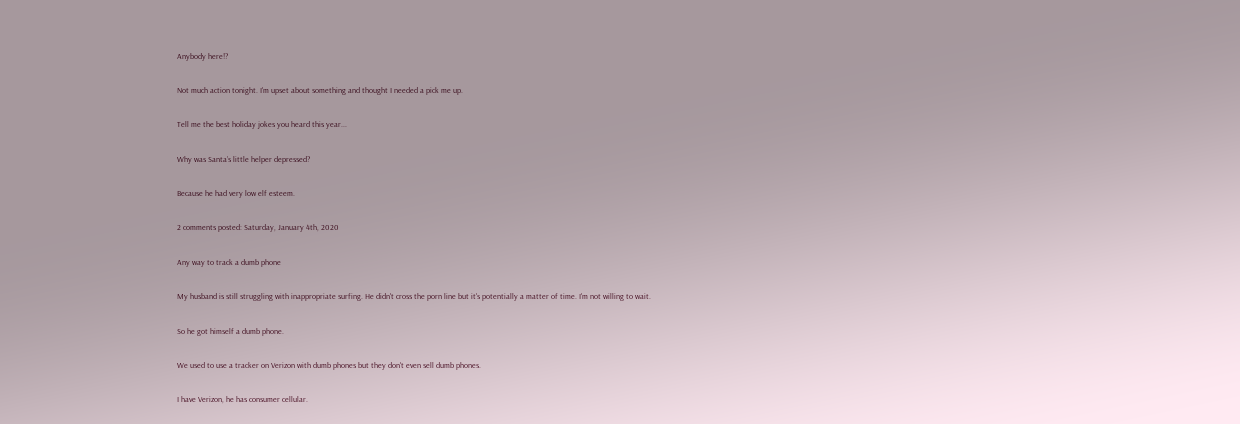Anybody here!?

Not much action tonight. I'm upset about something and thought I needed a pick me up.

Tell me the best holiday jokes you heard this year...

Why was Santa’s little helper depressed?

Because he had very low elf esteem.

2 comments posted: Saturday, January 4th, 2020

Any way to track a dumb phone

My husband is still struggling with inappropriate surfing. He didn't cross the porn line but it's potentially a matter of time. I'm not willing to wait.

So he got himself a dumb phone.

We used to use a tracker on Verizon with dumb phones but they don't even sell dumb phones.

I have Verizon, he has consumer cellular.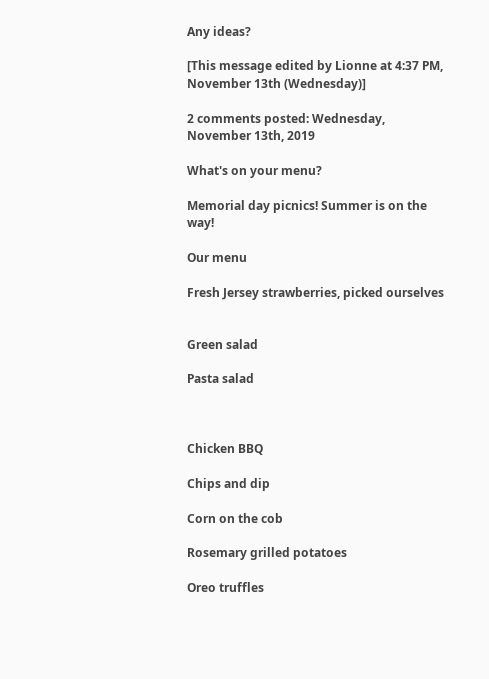Any ideas?

[This message edited by Lionne at 4:37 PM, November 13th (Wednesday)]

2 comments posted: Wednesday, November 13th, 2019

What's on your menu?

Memorial day picnics! Summer is on the way!

Our menu

Fresh Jersey strawberries, picked ourselves


Green salad

Pasta salad



Chicken BBQ

Chips and dip

Corn on the cob

Rosemary grilled potatoes

Oreo truffles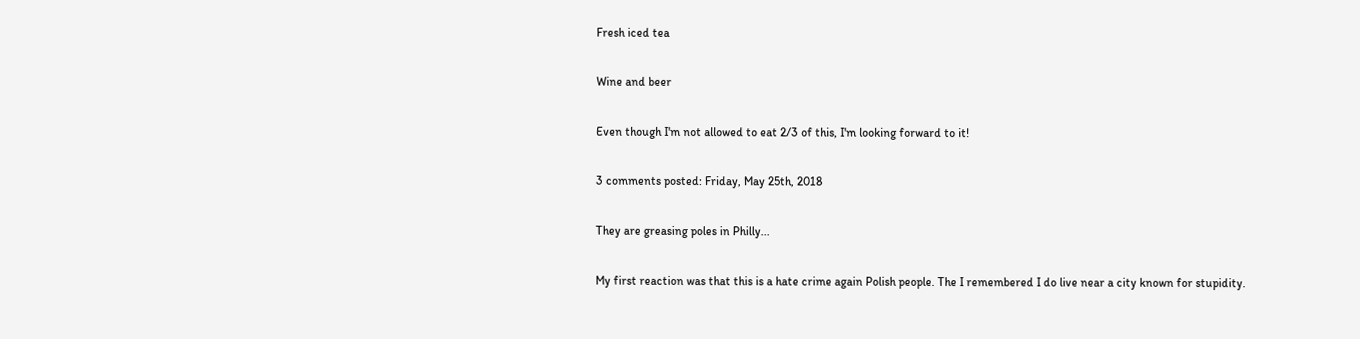Fresh iced tea

Wine and beer

Even though I'm not allowed to eat 2/3 of this, I'm looking forward to it!

3 comments posted: Friday, May 25th, 2018

They are greasing poles in Philly...

My first reaction was that this is a hate crime again Polish people. The I remembered I do live near a city known for stupidity.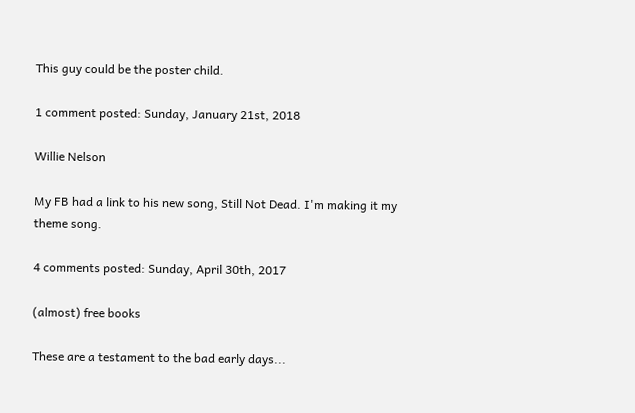This guy could be the poster child.

1 comment posted: Sunday, January 21st, 2018

Willie Nelson

My FB had a link to his new song, Still Not Dead. I'm making it my theme song.

4 comments posted: Sunday, April 30th, 2017

(almost) free books

These are a testament to the bad early days...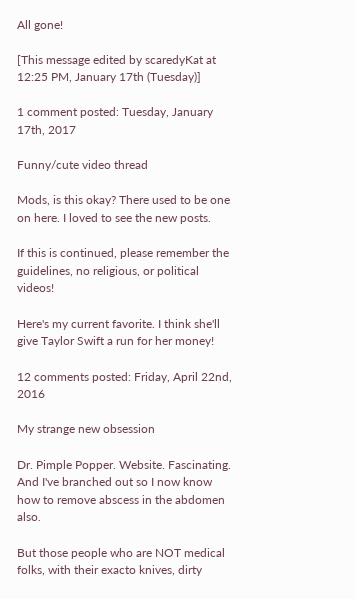All gone!

[This message edited by scaredyKat at 12:25 PM, January 17th (Tuesday)]

1 comment posted: Tuesday, January 17th, 2017

Funny/cute video thread

Mods, is this okay? There used to be one on here. I loved to see the new posts.

If this is continued, please remember the guidelines, no religious, or political videos!

Here's my current favorite. I think she'll give Taylor Swift a run for her money!

12 comments posted: Friday, April 22nd, 2016

My strange new obsession

Dr. Pimple Popper. Website. Fascinating. And I've branched out so I now know how to remove abscess in the abdomen also.

But those people who are NOT medical folks, with their exacto knives, dirty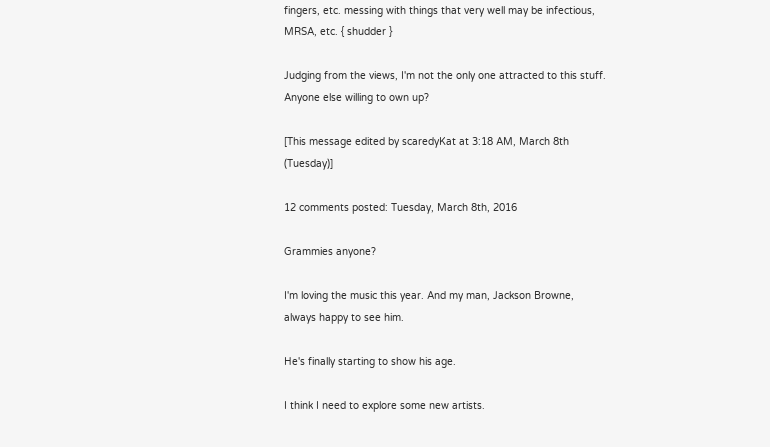fingers, etc. messing with things that very well may be infectious, MRSA, etc. { shudder }

Judging from the views, I'm not the only one attracted to this stuff. Anyone else willing to own up?

[This message edited by scaredyKat at 3:18 AM, March 8th (Tuesday)]

12 comments posted: Tuesday, March 8th, 2016

Grammies anyone?

I'm loving the music this year. And my man, Jackson Browne, always happy to see him.

He's finally starting to show his age.

I think I need to explore some new artists.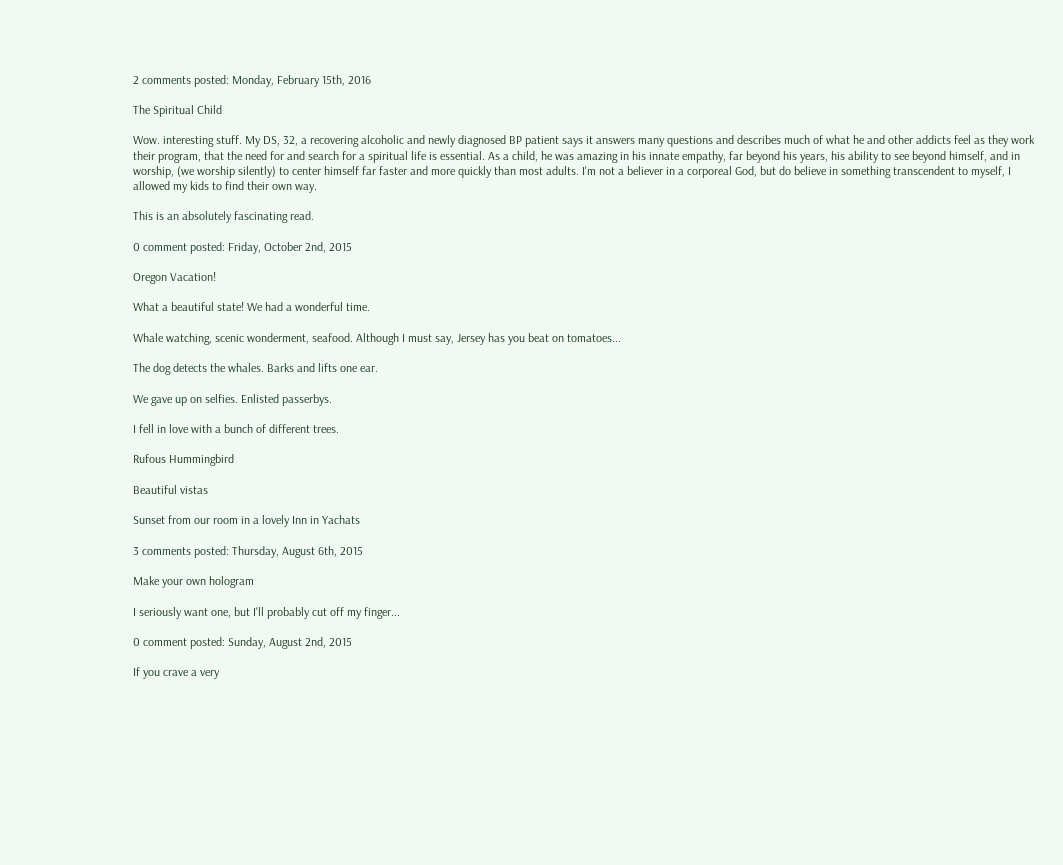2 comments posted: Monday, February 15th, 2016

The Spiritual Child

Wow. interesting stuff. My DS, 32, a recovering alcoholic and newly diagnosed BP patient says it answers many questions and describes much of what he and other addicts feel as they work their program, that the need for and search for a spiritual life is essential. As a child, he was amazing in his innate empathy, far beyond his years, his ability to see beyond himself, and in worship, (we worship silently) to center himself far faster and more quickly than most adults. I'm not a believer in a corporeal God, but do believe in something transcendent to myself, I allowed my kids to find their own way.

This is an absolutely fascinating read.

0 comment posted: Friday, October 2nd, 2015

Oregon Vacation!

What a beautiful state! We had a wonderful time.

Whale watching, scenic wonderment, seafood. Although I must say, Jersey has you beat on tomatoes...

The dog detects the whales. Barks and lifts one ear.

We gave up on selfies. Enlisted passerbys.

I fell in love with a bunch of different trees.

Rufous Hummingbird

Beautiful vistas

Sunset from our room in a lovely Inn in Yachats

3 comments posted: Thursday, August 6th, 2015

Make your own hologram

I seriously want one, but I'll probably cut off my finger...

0 comment posted: Sunday, August 2nd, 2015

If you crave a very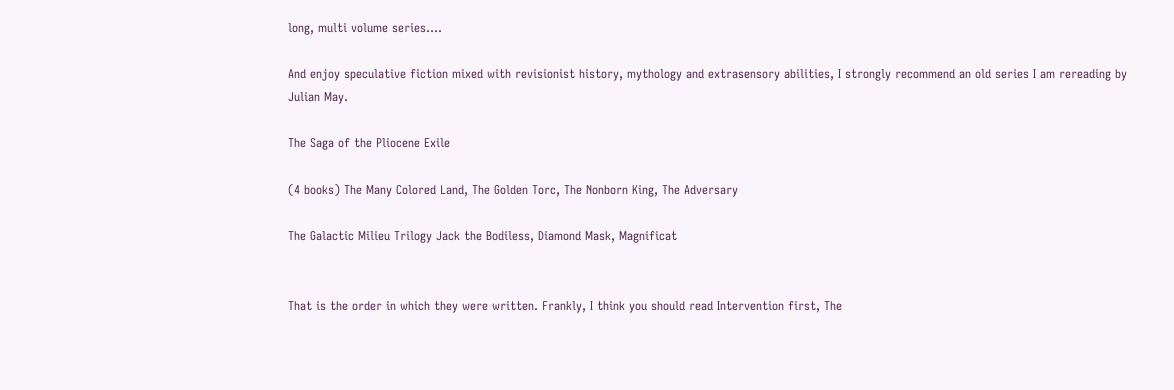long, multi volume series....

And enjoy speculative fiction mixed with revisionist history, mythology and extrasensory abilities, I strongly recommend an old series I am rereading by Julian May.

The Saga of the Pliocene Exile

(4 books) The Many Colored Land, The Golden Torc, The Nonborn King, The Adversary

The Galactic Milieu Trilogy Jack the Bodiless, Diamond Mask, Magnificat


That is the order in which they were written. Frankly, I think you should read Intervention first, The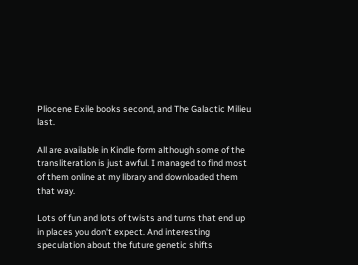Pliocene Exile books second, and The Galactic Milieu last.

All are available in Kindle form although some of the transliteration is just awful. I managed to find most of them online at my library and downloaded them that way.

Lots of fun and lots of twists and turns that end up in places you don't expect. And interesting speculation about the future genetic shifts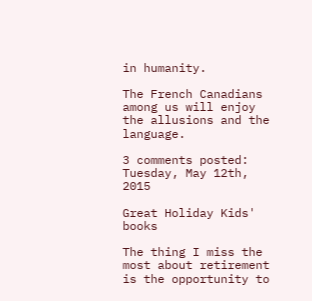in humanity.

The French Canadians among us will enjoy the allusions and the language.

3 comments posted: Tuesday, May 12th, 2015

Great Holiday Kids' books

The thing I miss the most about retirement is the opportunity to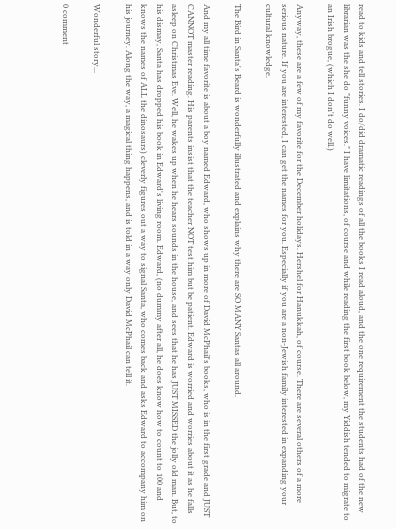read to kids and tell stories. I do/did dramatic readings of all the books I read aloud, and the one requirement the students had of the new librarian was the she do "funny voices." I have limitations, of course and while reading the first book below, my Yiddish tended to migrate to an Irish brogue, (which I don't do well.)

Anyway, these are a few of my favorite for the December holidays. Hershel for Hanukkah, of course. There are several others of a more serious nature. If you are interested, I can get the names for you. Especially if you are a non-Jewish family interested in expanding your cultural knowledge.

The Bird in Santa's Beard is wonderfully illustrated and explains why there are SO MANY Santas all around.

And my all time favorite is about a boy named Edward, who shows up in more of David McPhail's books, who is in the first grade and JUST CANNOT master reading. His parents insist that the teacher NOT test him but be patient. Edward is worried and worries about it as he falls asleep on Christmas Eve. Well, he wakes up when he hears sounds in the house, and sees that he has JUST MISSED the jolly old man. But, to his dismay, Santa has dropped his book in Edward's living room. Edward, (no dummy after all, he does know how to count to 100 and knows the names of ALL the dinosaurs) cleverly figures out a way to signal Santa, who comes back and asks Edward to accompany him on his journey. Along the way, a magical thing happens, and is told in a way only David McPhail can tell it.

Wonderful story...

0 comment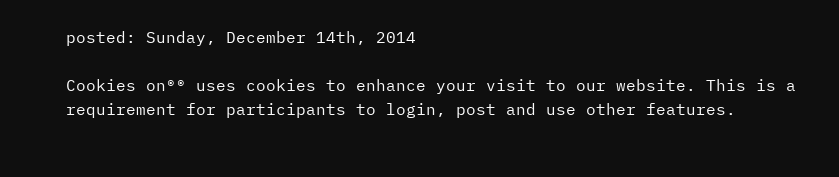posted: Sunday, December 14th, 2014

Cookies on®® uses cookies to enhance your visit to our website. This is a requirement for participants to login, post and use other features.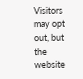Visitors may opt out, but the website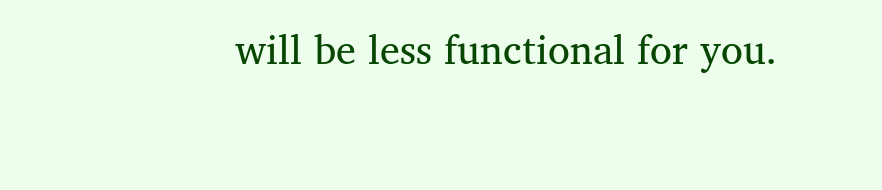will be less functional for you.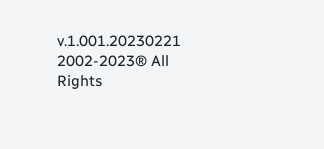v.1.001.20230221 2002-2023® All Rights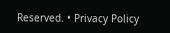Reserved. • Privacy Policy